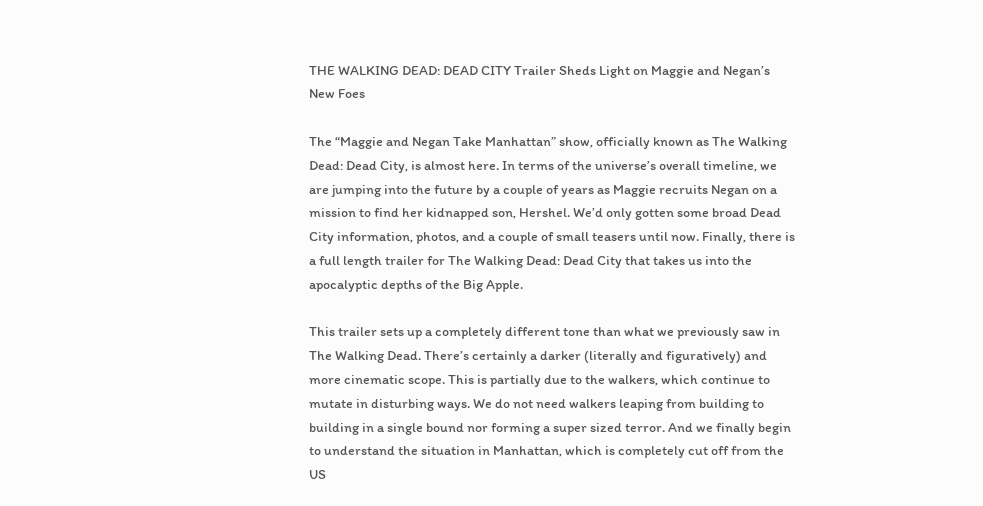THE WALKING DEAD: DEAD CITY Trailer Sheds Light on Maggie and Negan’s New Foes

The “Maggie and Negan Take Manhattan” show, officially known as The Walking Dead: Dead City, is almost here. In terms of the universe’s overall timeline, we are jumping into the future by a couple of years as Maggie recruits Negan on a mission to find her kidnapped son, Hershel. We’d only gotten some broad Dead City information, photos, and a couple of small teasers until now. Finally, there is a full length trailer for The Walking Dead: Dead City that takes us into the apocalyptic depths of the Big Apple.

This trailer sets up a completely different tone than what we previously saw in The Walking Dead. There’s certainly a darker (literally and figuratively) and more cinematic scope. This is partially due to the walkers, which continue to mutate in disturbing ways. We do not need walkers leaping from building to building in a single bound nor forming a super sized terror. And we finally begin to understand the situation in Manhattan, which is completely cut off from the US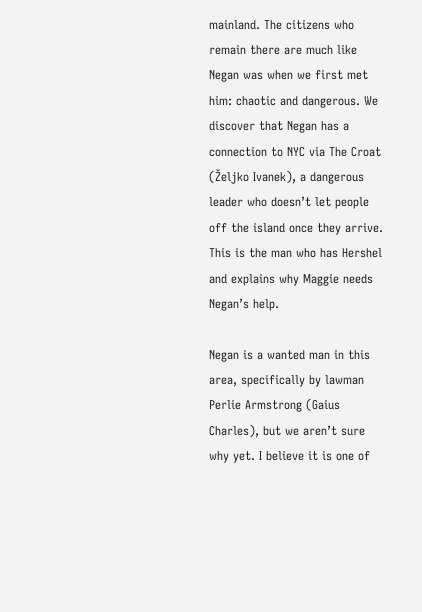mainland. The citizens who remain there are much like Negan was when we first met him: chaotic and dangerous. We discover that Negan has a connection to NYC via The Croat (Željko Ivanek), a dangerous leader who doesn’t let people off the island once they arrive. This is the man who has Hershel and explains why Maggie needs Negan’s help.

Negan is a wanted man in this area, specifically by lawman Perlie Armstrong (Gaius Charles), but we aren’t sure why yet. I believe it is one of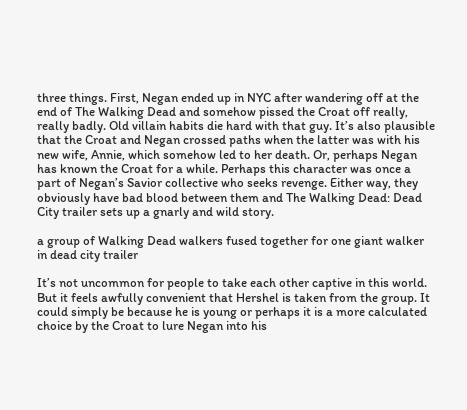three things. First, Negan ended up in NYC after wandering off at the end of The Walking Dead and somehow pissed the Croat off really, really badly. Old villain habits die hard with that guy. It’s also plausible that the Croat and Negan crossed paths when the latter was with his new wife, Annie, which somehow led to her death. Or, perhaps Negan has known the Croat for a while. Perhaps this character was once a part of Negan’s Savior collective who seeks revenge. Either way, they obviously have bad blood between them and The Walking Dead: Dead City trailer sets up a gnarly and wild story.

a group of Walking Dead walkers fused together for one giant walker in dead city trailer

It’s not uncommon for people to take each other captive in this world. But it feels awfully convenient that Hershel is taken from the group. It could simply be because he is young or perhaps it is a more calculated choice by the Croat to lure Negan into his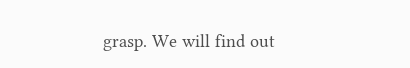grasp. We will find out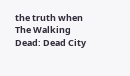the truth when The Walking Dead: Dead City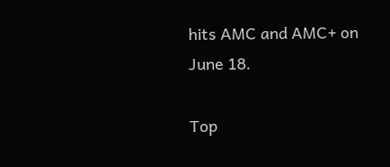hits AMC and AMC+ on June 18.

Top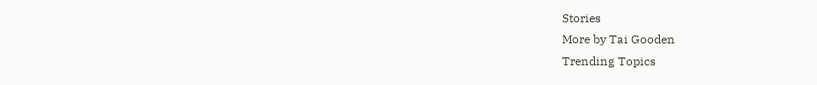Stories
More by Tai Gooden
Trending Topics